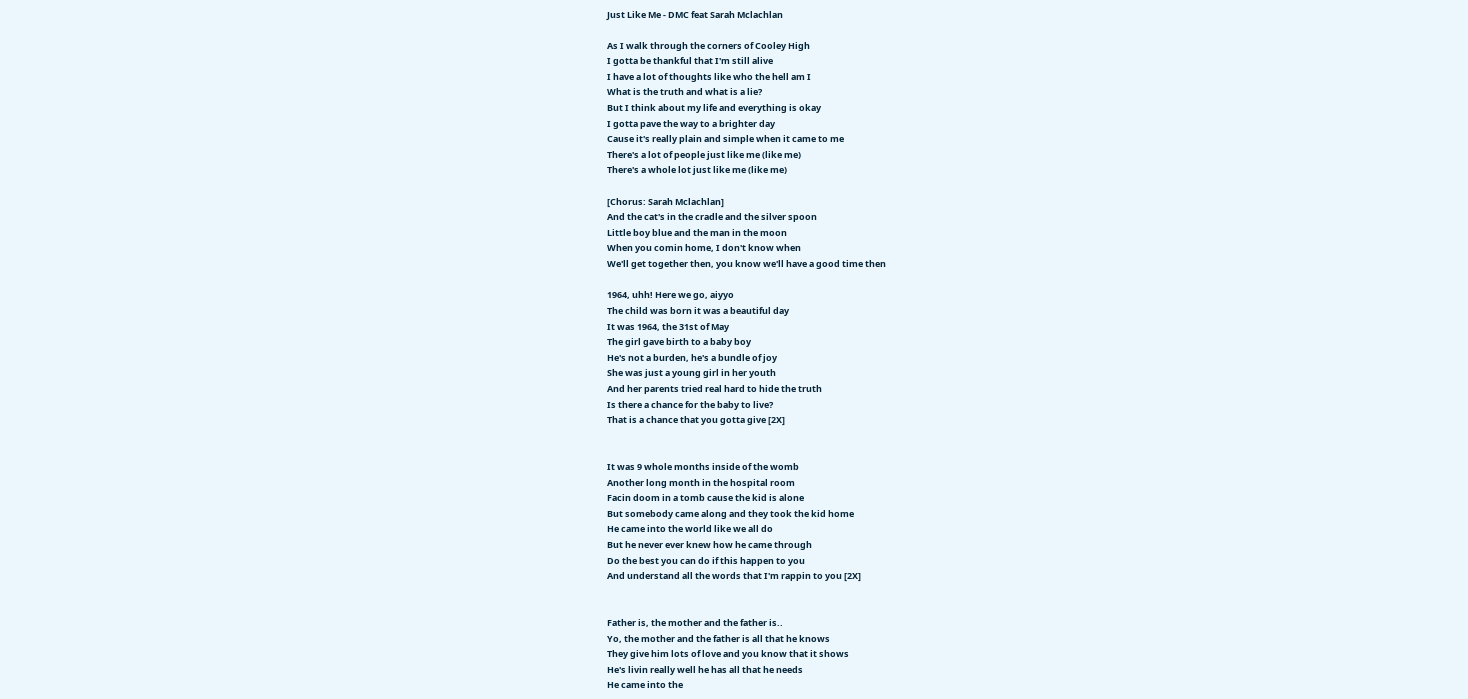Just Like Me - DMC feat Sarah Mclachlan

As I walk through the corners of Cooley High
I gotta be thankful that I'm still alive
I have a lot of thoughts like who the hell am I
What is the truth and what is a lie?
But I think about my life and everything is okay
I gotta pave the way to a brighter day
Cause it's really plain and simple when it came to me
There's a lot of people just like me (like me)
There's a whole lot just like me (like me)

[Chorus: Sarah Mclachlan]
And the cat's in the cradle and the silver spoon
Little boy blue and the man in the moon
When you comin home, I don't know when
We'll get together then, you know we'll have a good time then

1964, uhh! Here we go, aiyyo
The child was born it was a beautiful day
It was 1964, the 31st of May
The girl gave birth to a baby boy
He's not a burden, he's a bundle of joy
She was just a young girl in her youth
And her parents tried real hard to hide the truth
Is there a chance for the baby to live?
That is a chance that you gotta give [2X]


It was 9 whole months inside of the womb
Another long month in the hospital room
Facin doom in a tomb cause the kid is alone
But somebody came along and they took the kid home
He came into the world like we all do
But he never ever knew how he came through
Do the best you can do if this happen to you
And understand all the words that I'm rappin to you [2X]


Father is, the mother and the father is..
Yo, the mother and the father is all that he knows
They give him lots of love and you know that it shows
He's livin really well he has all that he needs
He came into the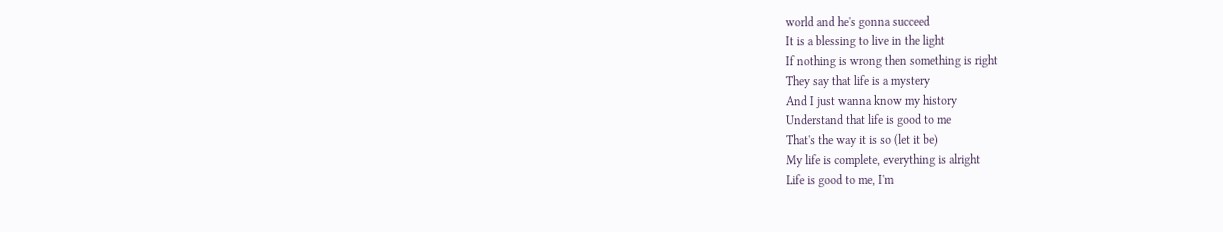world and he's gonna succeed
It is a blessing to live in the light
If nothing is wrong then something is right
They say that life is a mystery
And I just wanna know my history
Understand that life is good to me
That's the way it is so (let it be)
My life is complete, everything is alright
Life is good to me, I'm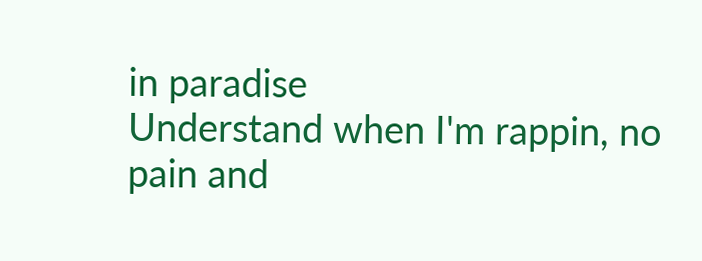in paradise
Understand when I'm rappin, no pain and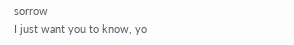sorrow
I just want you to know, yo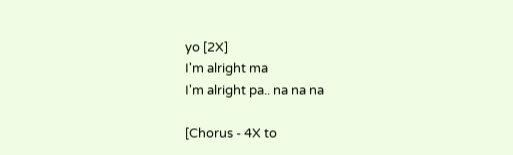yo [2X]
I'm alright ma
I'm alright pa.. na na na

[Chorus - 4X to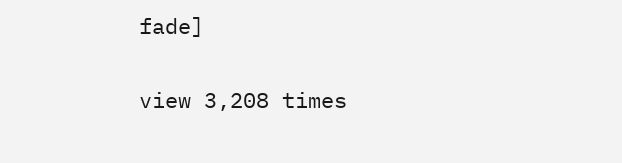fade]

view 3,208 times